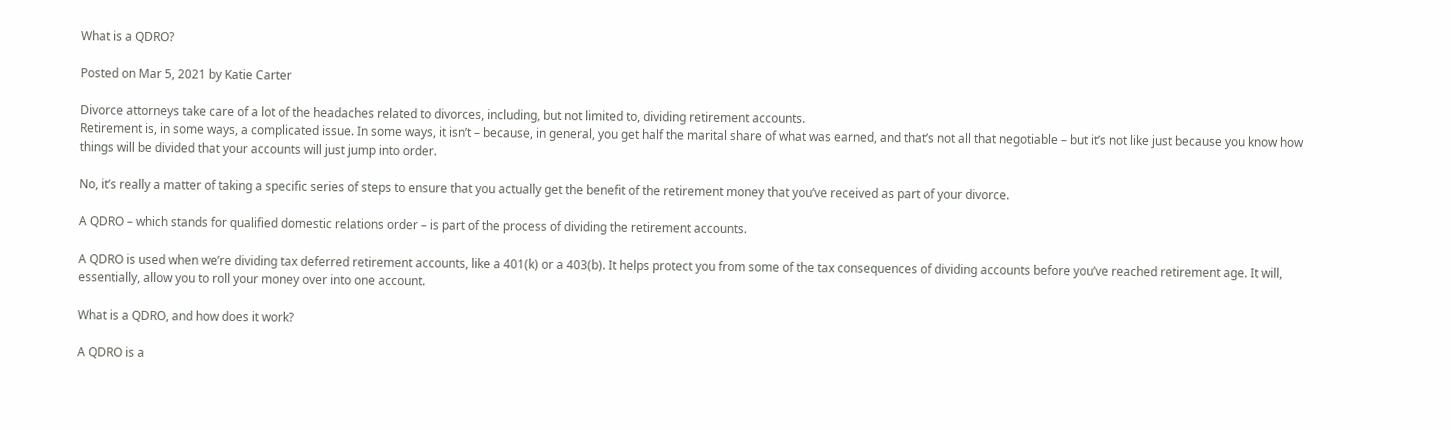What is a QDRO?

Posted on Mar 5, 2021 by Katie Carter

Divorce attorneys take care of a lot of the headaches related to divorces, including, but not limited to, dividing retirement accounts.
Retirement is, in some ways, a complicated issue. In some ways, it isn’t – because, in general, you get half the marital share of what was earned, and that’s not all that negotiable – but it’s not like just because you know how things will be divided that your accounts will just jump into order.

No, it’s really a matter of taking a specific series of steps to ensure that you actually get the benefit of the retirement money that you’ve received as part of your divorce.

A QDRO – which stands for qualified domestic relations order – is part of the process of dividing the retirement accounts.

A QDRO is used when we’re dividing tax deferred retirement accounts, like a 401(k) or a 403(b). It helps protect you from some of the tax consequences of dividing accounts before you’ve reached retirement age. It will, essentially, allow you to roll your money over into one account.

What is a QDRO, and how does it work?

A QDRO is a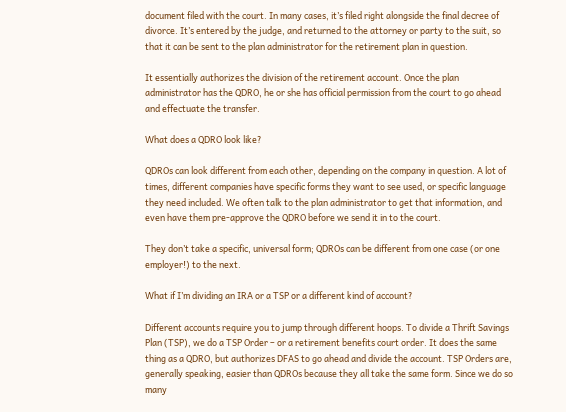document filed with the court. In many cases, it’s filed right alongside the final decree of divorce. It’s entered by the judge, and returned to the attorney or party to the suit, so that it can be sent to the plan administrator for the retirement plan in question.

It essentially authorizes the division of the retirement account. Once the plan administrator has the QDRO, he or she has official permission from the court to go ahead and effectuate the transfer.

What does a QDRO look like?

QDROs can look different from each other, depending on the company in question. A lot of times, different companies have specific forms they want to see used, or specific language they need included. We often talk to the plan administrator to get that information, and even have them pre-approve the QDRO before we send it in to the court.

They don’t take a specific, universal form; QDROs can be different from one case (or one employer!) to the next.

What if I’m dividing an IRA or a TSP or a different kind of account?

Different accounts require you to jump through different hoops. To divide a Thrift Savings Plan (TSP), we do a TSP Order – or a retirement benefits court order. It does the same thing as a QDRO, but authorizes DFAS to go ahead and divide the account. TSP Orders are, generally speaking, easier than QDROs because they all take the same form. Since we do so many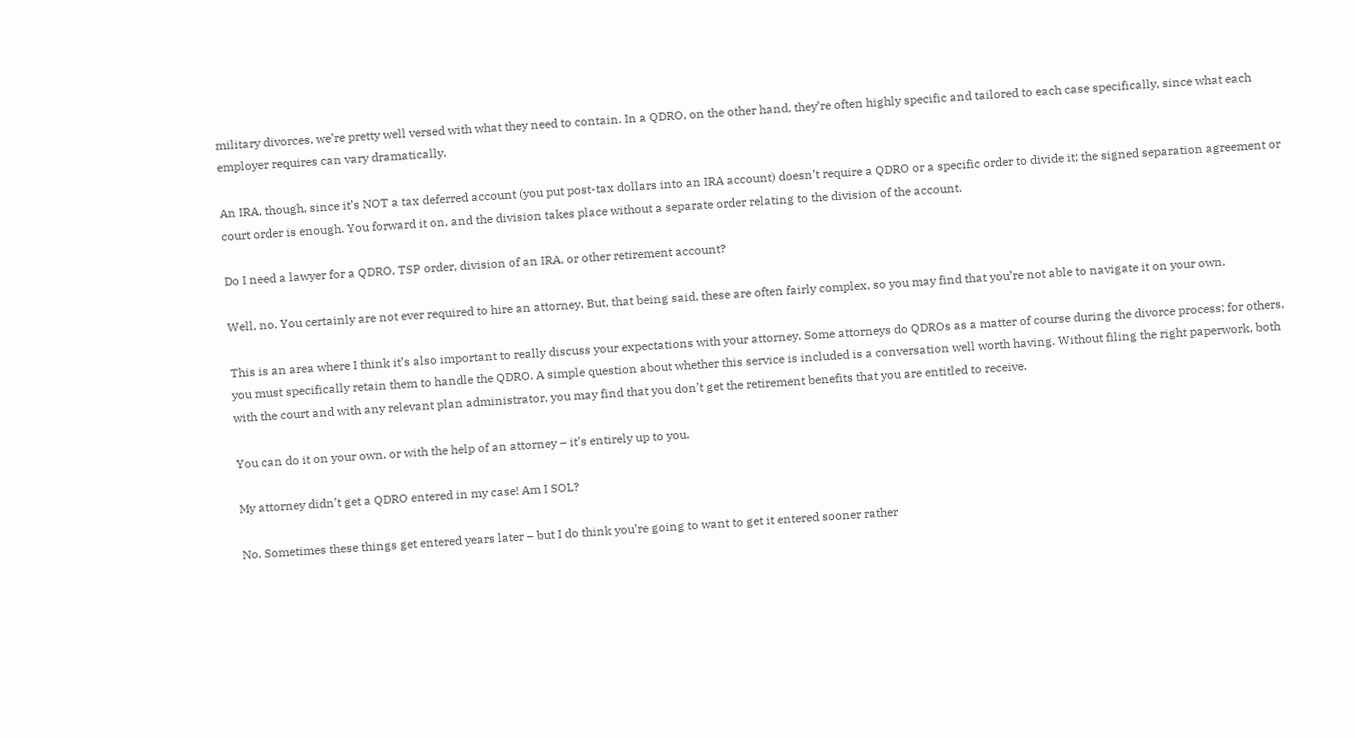military divorces, we’re pretty well versed with what they need to contain. In a QDRO, on the other hand, they’re often highly specific and tailored to each case specifically, since what each employer requires can vary dramatically.

An IRA, though, since it’s NOT a tax deferred account (you put post-tax dollars into an IRA account) doesn’t require a QDRO or a specific order to divide it; the signed separation agreement or court order is enough. You forward it on, and the division takes place without a separate order relating to the division of the account.

Do I need a lawyer for a QDRO, TSP order, division of an IRA, or other retirement account?

Well, no. You certainly are not ever required to hire an attorney. But, that being said, these are often fairly complex, so you may find that you’re not able to navigate it on your own.

This is an area where I think it’s also important to really discuss your expectations with your attorney. Some attorneys do QDROs as a matter of course during the divorce process; for others, you must specifically retain them to handle the QDRO. A simple question about whether this service is included is a conversation well worth having. Without filing the right paperwork, both with the court and with any relevant plan administrator, you may find that you don’t get the retirement benefits that you are entitled to receive.

You can do it on your own, or with the help of an attorney – it’s entirely up to you.

My attorney didn’t get a QDRO entered in my case! Am I SOL?

No. Sometimes these things get entered years later – but I do think you’re going to want to get it entered sooner rather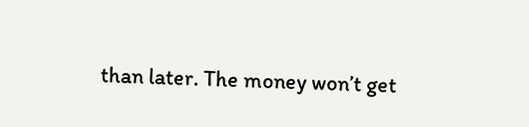than later. The money won’t get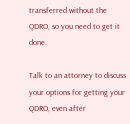transferred without the QDRO, so you need to get it done.

Talk to an attorney to discuss your options for getting your QDRO, even after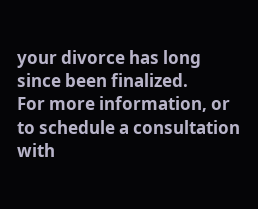your divorce has long since been finalized.
For more information, or to schedule a consultation with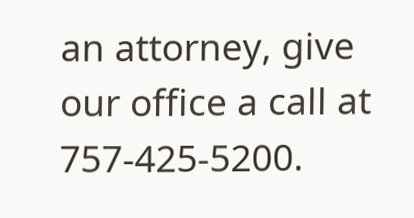an attorney, give our office a call at 757-425-5200.